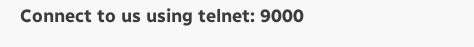Connect to us using telnet: 9000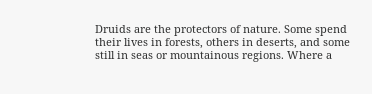Druids are the protectors of nature. Some spend their lives in forests, others in deserts, and some still in seas or mountainous regions. Where a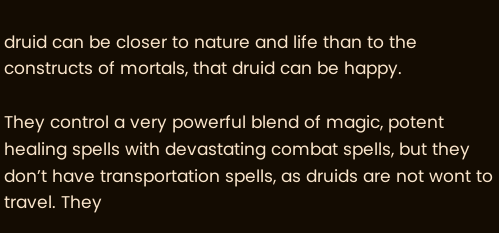druid can be closer to nature and life than to the constructs of mortals, that druid can be happy.

They control a very powerful blend of magic, potent healing spells with devastating combat spells, but they don’t have transportation spells, as druids are not wont to travel. They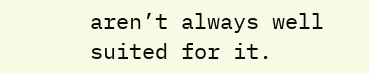aren’t always well suited for it.